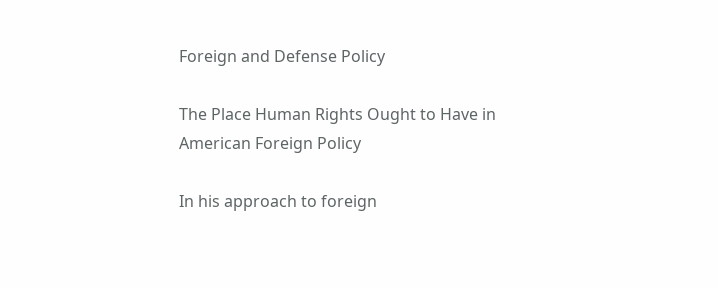Foreign and Defense Policy

The Place Human Rights Ought to Have in American Foreign Policy

In his approach to foreign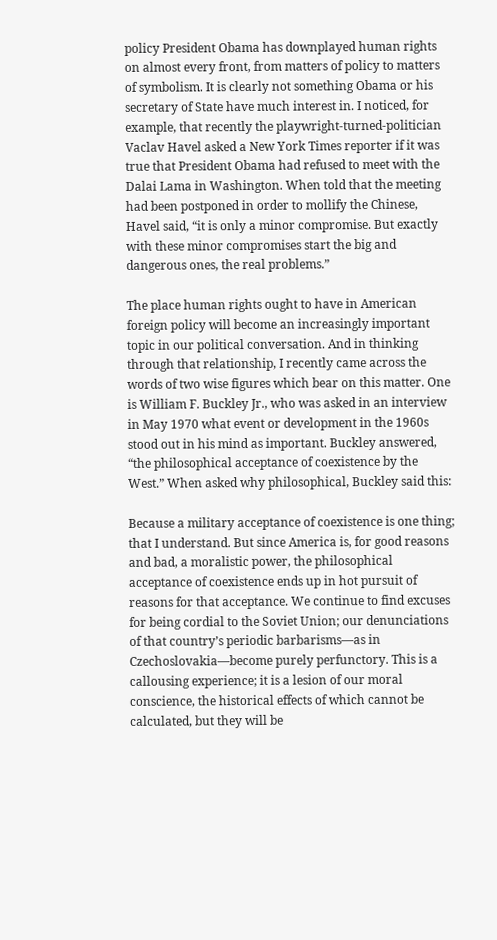policy President Obama has downplayed human rights on almost every front, from matters of policy to matters of symbolism. It is clearly not something Obama or his secretary of State have much interest in. I noticed, for example, that recently the playwright-turned-politician Vaclav Havel asked a New York Times reporter if it was true that President Obama had refused to meet with the Dalai Lama in Washington. When told that the meeting had been postponed in order to mollify the Chinese, Havel said, “it is only a minor compromise. But exactly with these minor compromises start the big and dangerous ones, the real problems.”

The place human rights ought to have in American foreign policy will become an increasingly important topic in our political conversation. And in thinking through that relationship, I recently came across the words of two wise figures which bear on this matter. One is William F. Buckley Jr., who was asked in an interview in May 1970 what event or development in the 1960s stood out in his mind as important. Buckley answered, “the philosophical acceptance of coexistence by the West.” When asked why philosophical, Buckley said this:

Because a military acceptance of coexistence is one thing; that I understand. But since America is, for good reasons and bad, a moralistic power, the philosophical acceptance of coexistence ends up in hot pursuit of reasons for that acceptance. We continue to find excuses for being cordial to the Soviet Union; our denunciations of that country’s periodic barbarisms—as in Czechoslovakia—become purely perfunctory. This is a callousing experience; it is a lesion of our moral conscience, the historical effects of which cannot be calculated, but they will be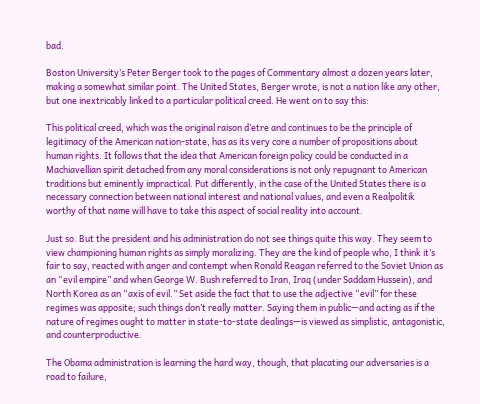bad.

Boston University’s Peter Berger took to the pages of Commentary almost a dozen years later, making a somewhat similar point. The United States, Berger wrote, is not a nation like any other, but one inextricably linked to a particular political creed. He went on to say this:

This political creed, which was the original raison d’etre and continues to be the principle of legitimacy of the American nation-state, has as its very core a number of propositions about human rights. It follows that the idea that American foreign policy could be conducted in a Machiavellian spirit detached from any moral considerations is not only repugnant to American traditions but eminently impractical. Put differently, in the case of the United States there is a necessary connection between national interest and national values, and even a Realpolitik worthy of that name will have to take this aspect of social reality into account.

Just so. But the president and his administration do not see things quite this way. They seem to view championing human rights as simply moralizing. They are the kind of people who, I think it’s fair to say, reacted with anger and contempt when Ronald Reagan referred to the Soviet Union as an “evil empire” and when George W. Bush referred to Iran, Iraq (under Saddam Hussein), and North Korea as an “axis of evil.” Set aside the fact that to use the adjective “evil” for these regimes was apposite; such things don’t really matter. Saying them in public—and acting as if the nature of regimes ought to matter in state-to-state dealings—is viewed as simplistic, antagonistic, and counterproductive.

The Obama administration is learning the hard way, though, that placating our adversaries is a road to failure,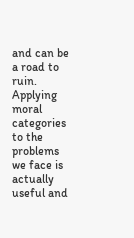and can be a road to ruin. Applying moral categories to the problems we face is actually useful and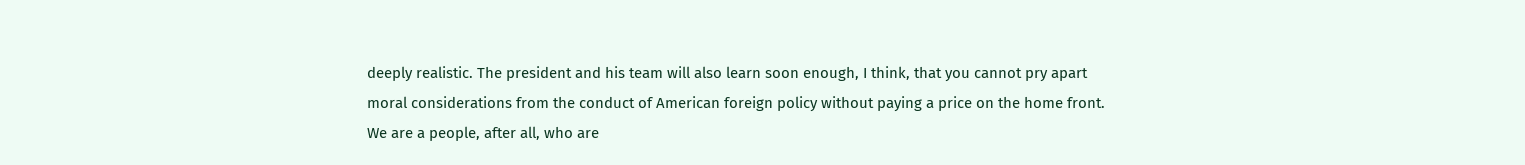deeply realistic. The president and his team will also learn soon enough, I think, that you cannot pry apart moral considerations from the conduct of American foreign policy without paying a price on the home front. We are a people, after all, who are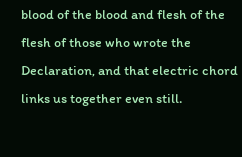blood of the blood and flesh of the flesh of those who wrote the Declaration, and that electric chord links us together even still.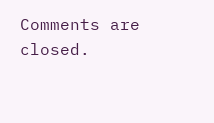Comments are closed.